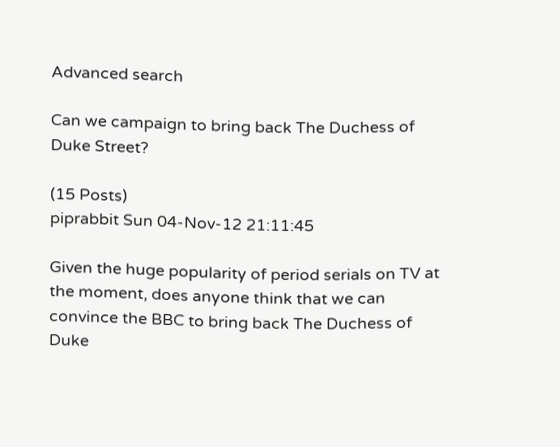Advanced search

Can we campaign to bring back The Duchess of Duke Street?

(15 Posts)
piprabbit Sun 04-Nov-12 21:11:45

Given the huge popularity of period serials on TV at the moment, does anyone think that we can convince the BBC to bring back The Duchess of Duke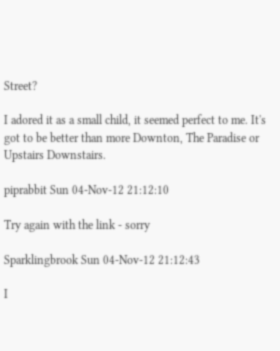Street?

I adored it as a small child, it seemed perfect to me. It's got to be better than more Downton, The Paradise or Upstairs Downstairs.

piprabbit Sun 04-Nov-12 21:12:10

Try again with the link - sorry

Sparklingbrook Sun 04-Nov-12 21:12:43

I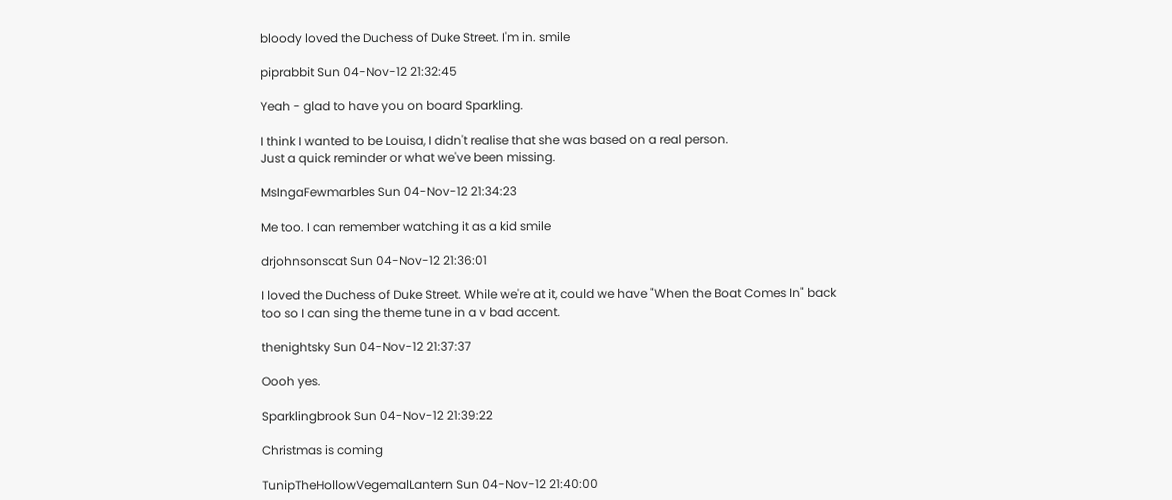bloody loved the Duchess of Duke Street. I'm in. smile

piprabbit Sun 04-Nov-12 21:32:45

Yeah - glad to have you on board Sparkling.

I think I wanted to be Louisa, I didn't realise that she was based on a real person.
Just a quick reminder or what we've been missing.

MsIngaFewmarbles Sun 04-Nov-12 21:34:23

Me too. I can remember watching it as a kid smile

drjohnsonscat Sun 04-Nov-12 21:36:01

I loved the Duchess of Duke Street. While we're at it, could we have "When the Boat Comes In" back too so I can sing the theme tune in a v bad accent.

thenightsky Sun 04-Nov-12 21:37:37

Oooh yes.

Sparklingbrook Sun 04-Nov-12 21:39:22

Christmas is coming

TunipTheHollowVegemalLantern Sun 04-Nov-12 21:40:00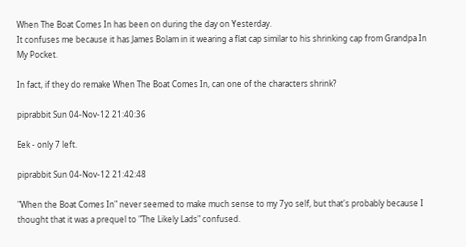When The Boat Comes In has been on during the day on Yesterday.
It confuses me because it has James Bolam in it wearing a flat cap similar to his shrinking cap from Grandpa In My Pocket.

In fact, if they do remake When The Boat Comes In, can one of the characters shrink?

piprabbit Sun 04-Nov-12 21:40:36

Eek - only 7 left.

piprabbit Sun 04-Nov-12 21:42:48

"When the Boat Comes In" never seemed to make much sense to my 7yo self, but that's probably because I thought that it was a prequel to "The Likely Lads" confused.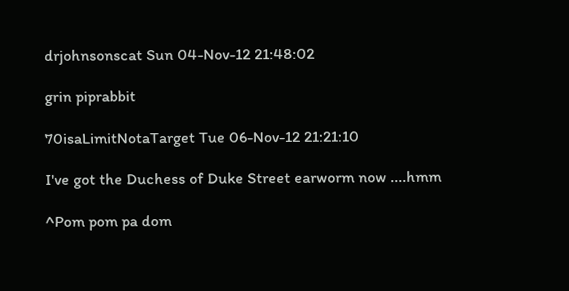drjohnsonscat Sun 04-Nov-12 21:48:02

grin piprabbit

70isaLimitNotaTarget Tue 06-Nov-12 21:21:10

I've got the Duchess of Duke Street earworm now ....hmm

^Pom pom pa dom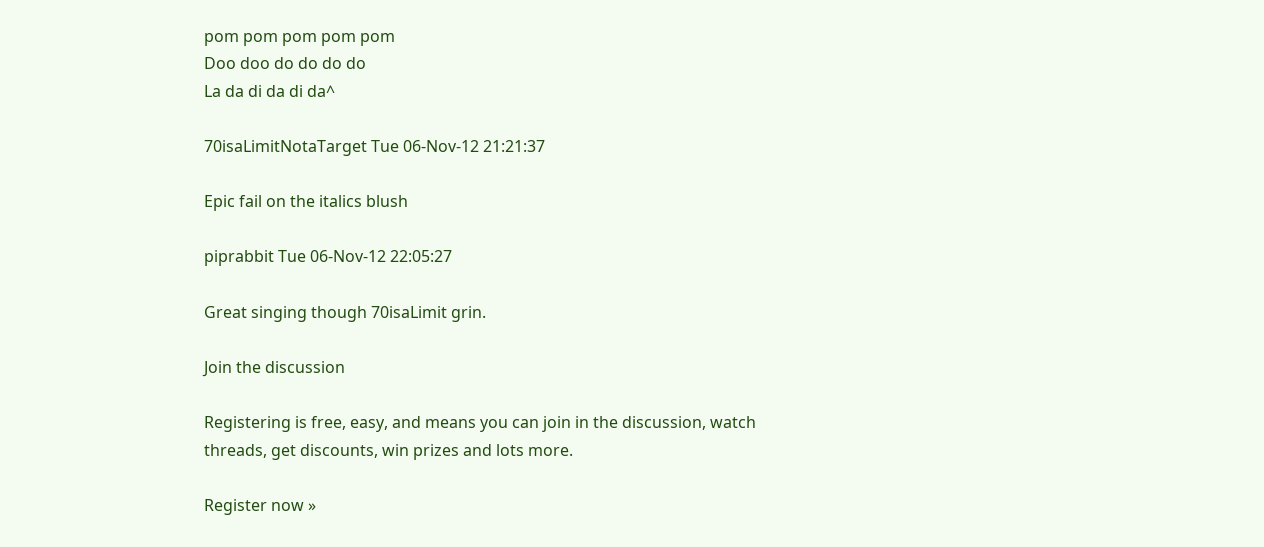pom pom pom pom pom
Doo doo do do do do
La da di da di da^

70isaLimitNotaTarget Tue 06-Nov-12 21:21:37

Epic fail on the italics blush

piprabbit Tue 06-Nov-12 22:05:27

Great singing though 70isaLimit grin.

Join the discussion

Registering is free, easy, and means you can join in the discussion, watch threads, get discounts, win prizes and lots more.

Register now »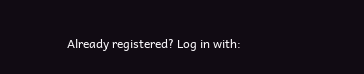Already registered? Log in with: